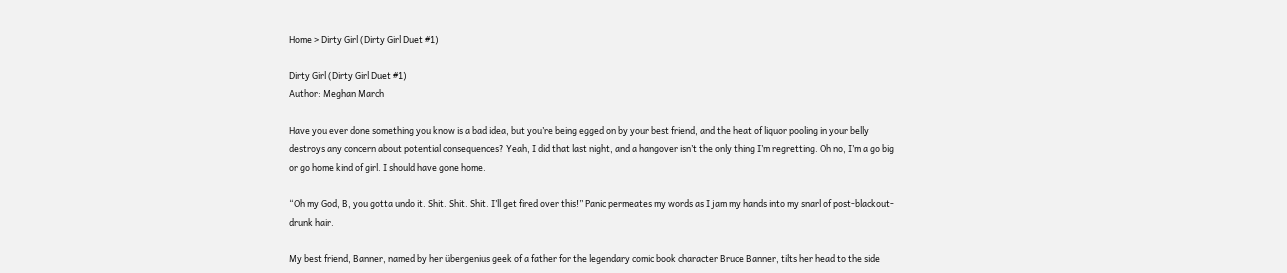Home > Dirty Girl (Dirty Girl Duet #1)

Dirty Girl (Dirty Girl Duet #1)
Author: Meghan March

Have you ever done something you know is a bad idea, but you’re being egged on by your best friend, and the heat of liquor pooling in your belly destroys any concern about potential consequences? Yeah, I did that last night, and a hangover isn’t the only thing I’m regretting. Oh no, I’m a go big or go home kind of girl. I should have gone home.

“Oh my God, B, you gotta undo it. Shit. Shit. Shit. I’ll get fired over this!” Panic permeates my words as I jam my hands into my snarl of post-blackout-drunk hair.

My best friend, Banner, named by her übergenius geek of a father for the legendary comic book character Bruce Banner, tilts her head to the side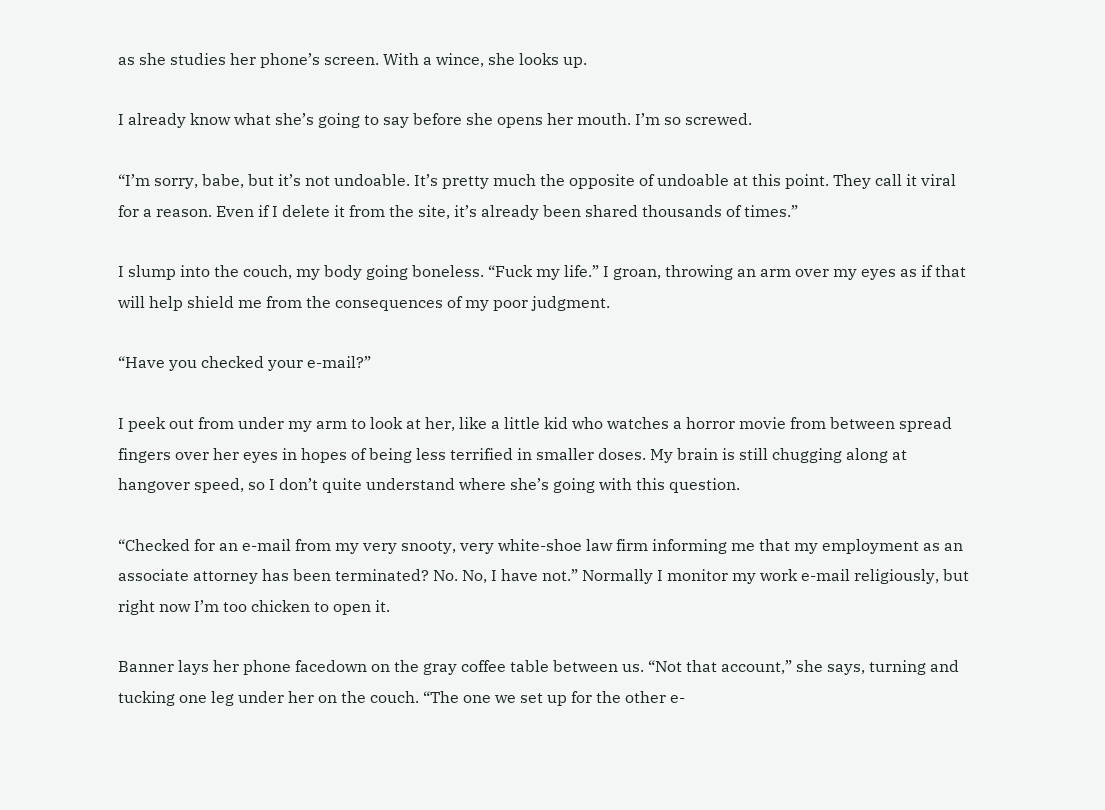as she studies her phone’s screen. With a wince, she looks up.

I already know what she’s going to say before she opens her mouth. I’m so screwed.

“I’m sorry, babe, but it’s not undoable. It’s pretty much the opposite of undoable at this point. They call it viral for a reason. Even if I delete it from the site, it’s already been shared thousands of times.”

I slump into the couch, my body going boneless. “Fuck my life.” I groan, throwing an arm over my eyes as if that will help shield me from the consequences of my poor judgment.

“Have you checked your e-mail?”

I peek out from under my arm to look at her, like a little kid who watches a horror movie from between spread fingers over her eyes in hopes of being less terrified in smaller doses. My brain is still chugging along at hangover speed, so I don’t quite understand where she’s going with this question.

“Checked for an e-mail from my very snooty, very white-shoe law firm informing me that my employment as an associate attorney has been terminated? No. No, I have not.” Normally I monitor my work e-mail religiously, but right now I’m too chicken to open it.

Banner lays her phone facedown on the gray coffee table between us. “Not that account,” she says, turning and tucking one leg under her on the couch. “The one we set up for the other e-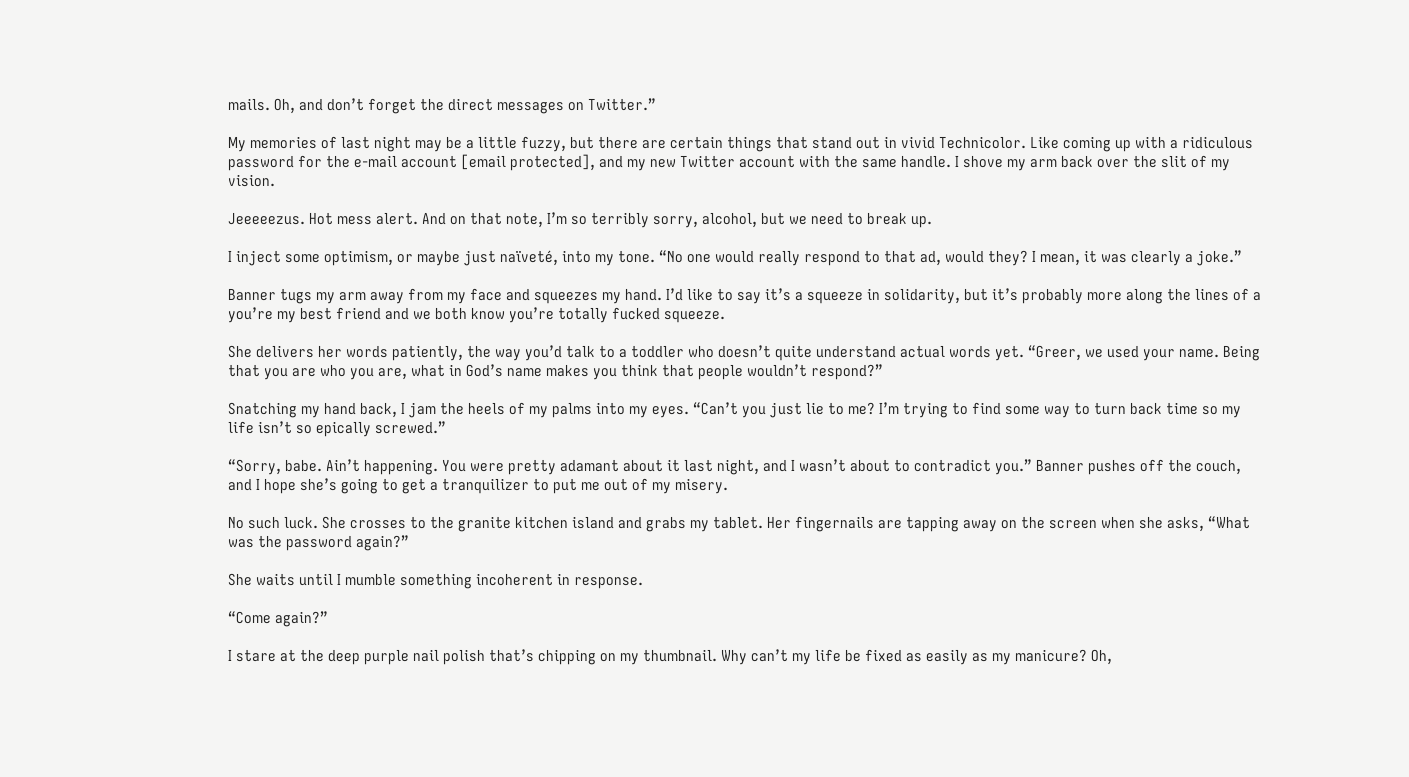mails. Oh, and don’t forget the direct messages on Twitter.”

My memories of last night may be a little fuzzy, but there are certain things that stand out in vivid Technicolor. Like coming up with a ridiculous password for the e-mail account [email protected], and my new Twitter account with the same handle. I shove my arm back over the slit of my vision.

Jeeeeezus. Hot mess alert. And on that note, I’m so terribly sorry, alcohol, but we need to break up.

I inject some optimism, or maybe just naïveté, into my tone. “No one would really respond to that ad, would they? I mean, it was clearly a joke.”

Banner tugs my arm away from my face and squeezes my hand. I’d like to say it’s a squeeze in solidarity, but it’s probably more along the lines of a you’re my best friend and we both know you’re totally fucked squeeze.

She delivers her words patiently, the way you’d talk to a toddler who doesn’t quite understand actual words yet. “Greer, we used your name. Being that you are who you are, what in God’s name makes you think that people wouldn’t respond?”

Snatching my hand back, I jam the heels of my palms into my eyes. “Can’t you just lie to me? I’m trying to find some way to turn back time so my life isn’t so epically screwed.”

“Sorry, babe. Ain’t happening. You were pretty adamant about it last night, and I wasn’t about to contradict you.” Banner pushes off the couch, and I hope she’s going to get a tranquilizer to put me out of my misery.

No such luck. She crosses to the granite kitchen island and grabs my tablet. Her fingernails are tapping away on the screen when she asks, “What was the password again?”

She waits until I mumble something incoherent in response.

“Come again?”

I stare at the deep purple nail polish that’s chipping on my thumbnail. Why can’t my life be fixed as easily as my manicure? Oh,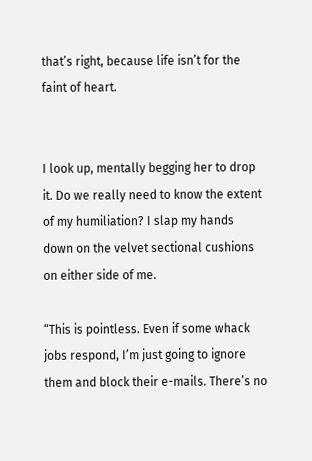that’s right, because life isn’t for the faint of heart.


I look up, mentally begging her to drop it. Do we really need to know the extent of my humiliation? I slap my hands down on the velvet sectional cushions on either side of me.

“This is pointless. Even if some whack jobs respond, I’m just going to ignore them and block their e-mails. There’s no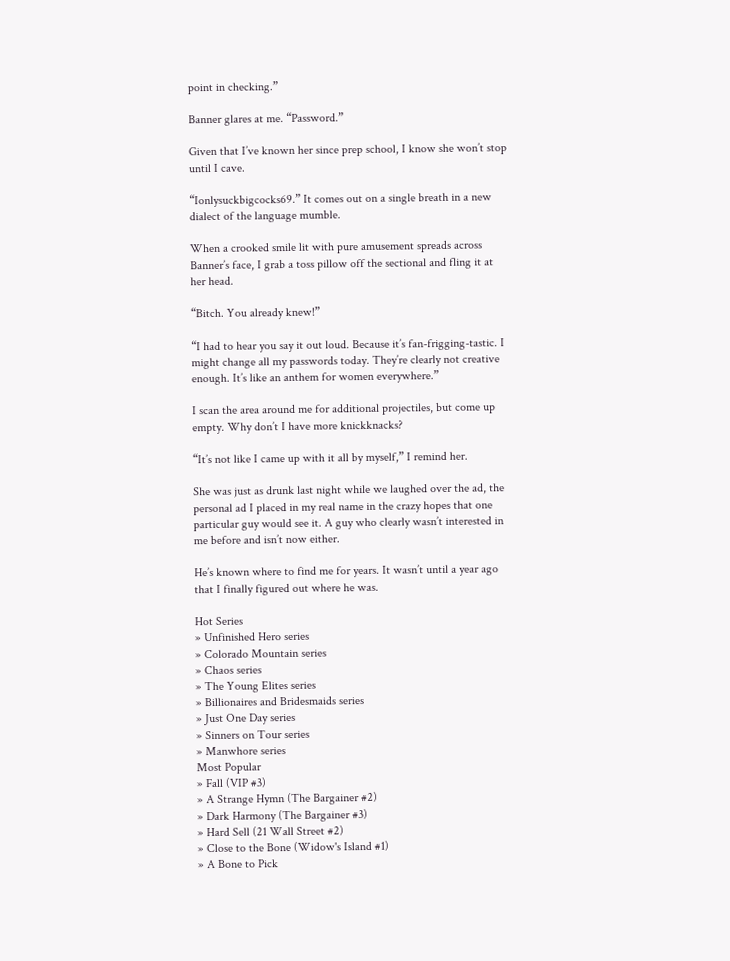point in checking.”

Banner glares at me. “Password.”

Given that I’ve known her since prep school, I know she won’t stop until I cave.

“Ionlysuckbigcocks69.” It comes out on a single breath in a new dialect of the language mumble.

When a crooked smile lit with pure amusement spreads across Banner’s face, I grab a toss pillow off the sectional and fling it at her head.

“Bitch. You already knew!”

“I had to hear you say it out loud. Because it’s fan-frigging-tastic. I might change all my passwords today. They’re clearly not creative enough. It’s like an anthem for women everywhere.”

I scan the area around me for additional projectiles, but come up empty. Why don’t I have more knickknacks?

“It’s not like I came up with it all by myself,” I remind her.

She was just as drunk last night while we laughed over the ad, the personal ad I placed in my real name in the crazy hopes that one particular guy would see it. A guy who clearly wasn’t interested in me before and isn’t now either.

He’s known where to find me for years. It wasn’t until a year ago that I finally figured out where he was.

Hot Series
» Unfinished Hero series
» Colorado Mountain series
» Chaos series
» The Young Elites series
» Billionaires and Bridesmaids series
» Just One Day series
» Sinners on Tour series
» Manwhore series
Most Popular
» Fall (VIP #3)
» A Strange Hymn (The Bargainer #2)
» Dark Harmony (The Bargainer #3)
» Hard Sell (21 Wall Street #2)
» Close to the Bone (Widow's Island #1)
» A Bone to Pick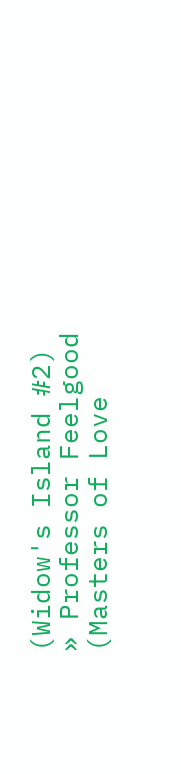(Widow's Island #2)
» Professor Feelgood (Masters of Love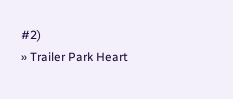#2)
» Trailer Park Heart